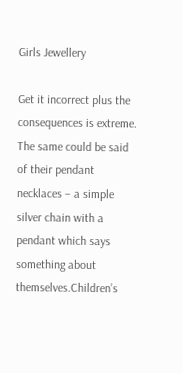Girls Jewellery

Get it incorrect plus the consequences is extreme. The same could be said of their pendant necklaces – a simple silver chain with a pendant which says something about themselves.Children’s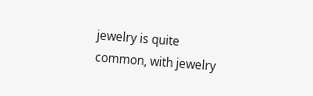jewelry is quite common, with jewelry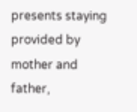presents staying provided by mother and father,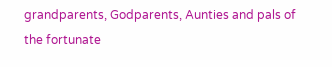grandparents, Godparents, Aunties and pals of the fortunate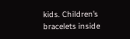kids. Children’s bracelets inside